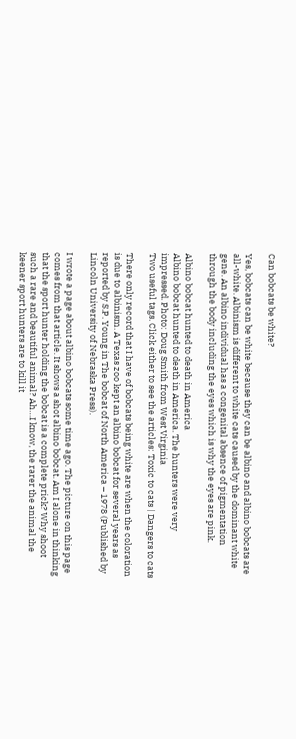Can bobcats be white?

Yes, bobcats can be white because they can be albino and albino bobcats are all-white. Albinism is different to white cats caused by the dominant white gene. An albino individual has a congenital absence of pigmentation through the body including the eyes which is why the eyes are pink.

Albino bobcat hunted to death in America
Albino bobcat hunted to death in America. The hunters were very impressed. Photo: Doug Smith from West Virginia
Two useful tags. Click either to see the articles: Toxic to cats | Dangers to cats

There only record that I have of bobcats being white are when the coloration is due to albinism. A Texas zoo kept an albino bobcat for several years as reported by S.P. Young in The bobcat of North America – 1978 (Published by Lincoln University of Nebraska Press).

I wrote a page about albino bobcats some time ago. The picture on this page comes from that article. It shows a shot albino bobcat. Am I alone in thinking that the sport hunter holding the bobcat is a complete prick? Why shoot such a rare and beautiful animal? Ah…I know, the rarer the animal the keener sport hunters are to kill it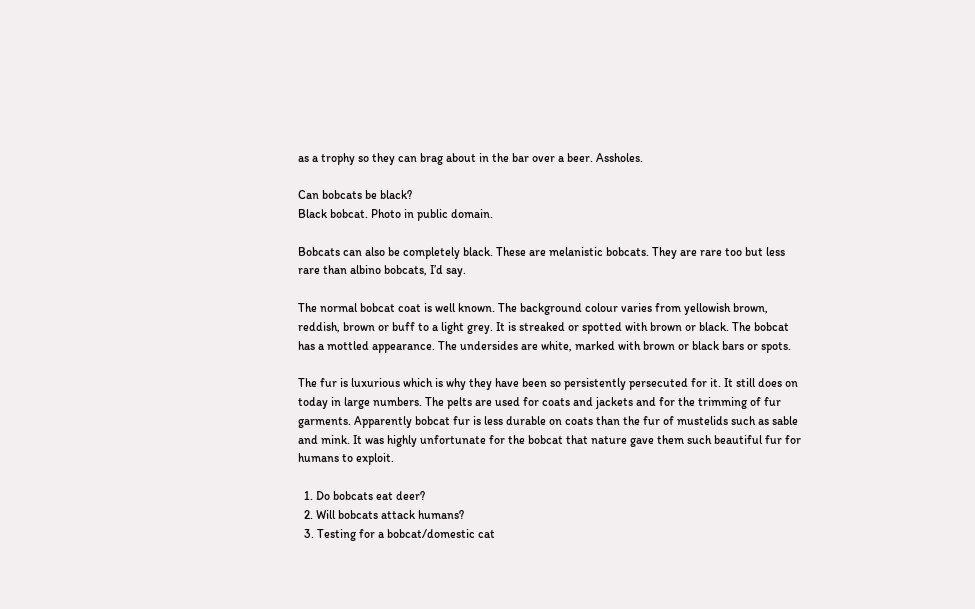as a trophy so they can brag about in the bar over a beer. Assholes.

Can bobcats be black?
Black bobcat. Photo in public domain.

Bobcats can also be completely black. These are melanistic bobcats. They are rare too but less rare than albino bobcats, I’d say.

The normal bobcat coat is well known. The background colour varies from yellowish brown, reddish, brown or buff to a light grey. It is streaked or spotted with brown or black. The bobcat has a mottled appearance. The undersides are white, marked with brown or black bars or spots.

The fur is luxurious which is why they have been so persistently persecuted for it. It still does on today in large numbers. The pelts are used for coats and jackets and for the trimming of fur garments. Apparently bobcat fur is less durable on coats than the fur of mustelids such as sable and mink. It was highly unfortunate for the bobcat that nature gave them such beautiful fur for humans to exploit.

  1. Do bobcats eat deer?
  2. Will bobcats attack humans?
  3. Testing for a bobcat/domestic cat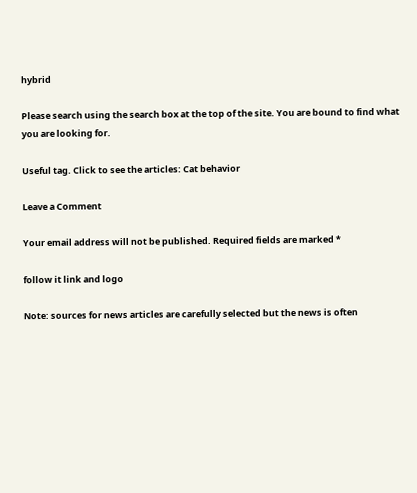hybrid

Please search using the search box at the top of the site. You are bound to find what you are looking for.

Useful tag. Click to see the articles: Cat behavior

Leave a Comment

Your email address will not be published. Required fields are marked *

follow it link and logo

Note: sources for news articles are carefully selected but the news is often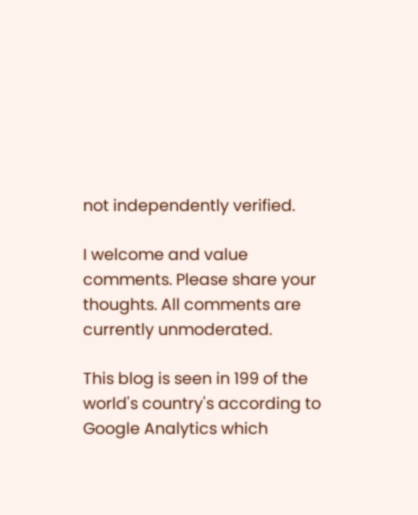not independently verified.

I welcome and value comments. Please share your thoughts. All comments are currently unmoderated.

This blog is seen in 199 of the world's country's according to Google Analytics which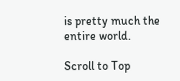is pretty much the entire world.

Scroll to Top